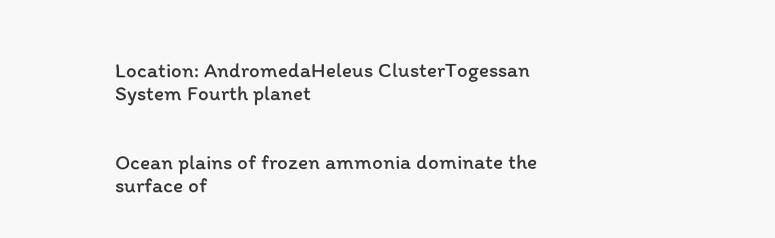Location: AndromedaHeleus ClusterTogessan System Fourth planet


Ocean plains of frozen ammonia dominate the surface of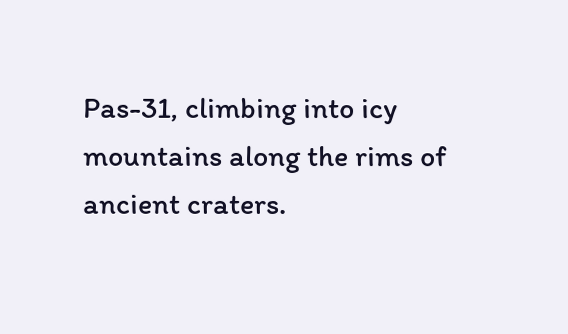Pas-31, climbing into icy mountains along the rims of ancient craters.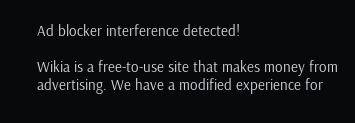Ad blocker interference detected!

Wikia is a free-to-use site that makes money from advertising. We have a modified experience for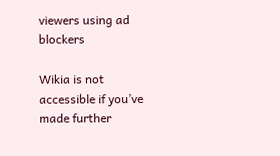viewers using ad blockers

Wikia is not accessible if you’ve made further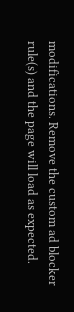modifications. Remove the custom ad blocker rule(s) and the page will load as expected.